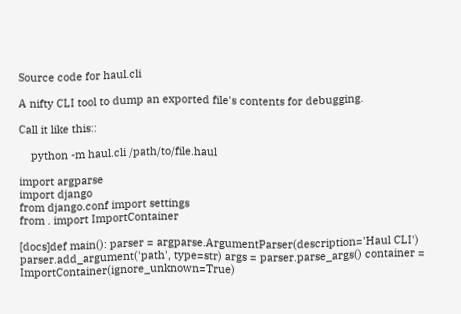Source code for haul.cli

A nifty CLI tool to dump an exported file's contents for debugging.

Call it like this::

    python -m haul.cli /path/to/file.haul

import argparse
import django
from django.conf import settings
from . import ImportContainer

[docs]def main(): parser = argparse.ArgumentParser(description='Haul CLI') parser.add_argument('path', type=str) args = parser.parse_args() container = ImportContainer(ignore_unknown=True)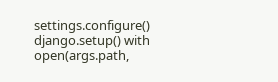settings.configure() django.setup() with open(args.path,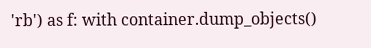'rb') as f: with container.dump_objects()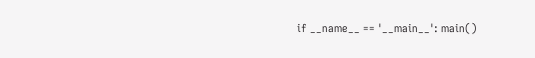if __name__ == '__main__': main()